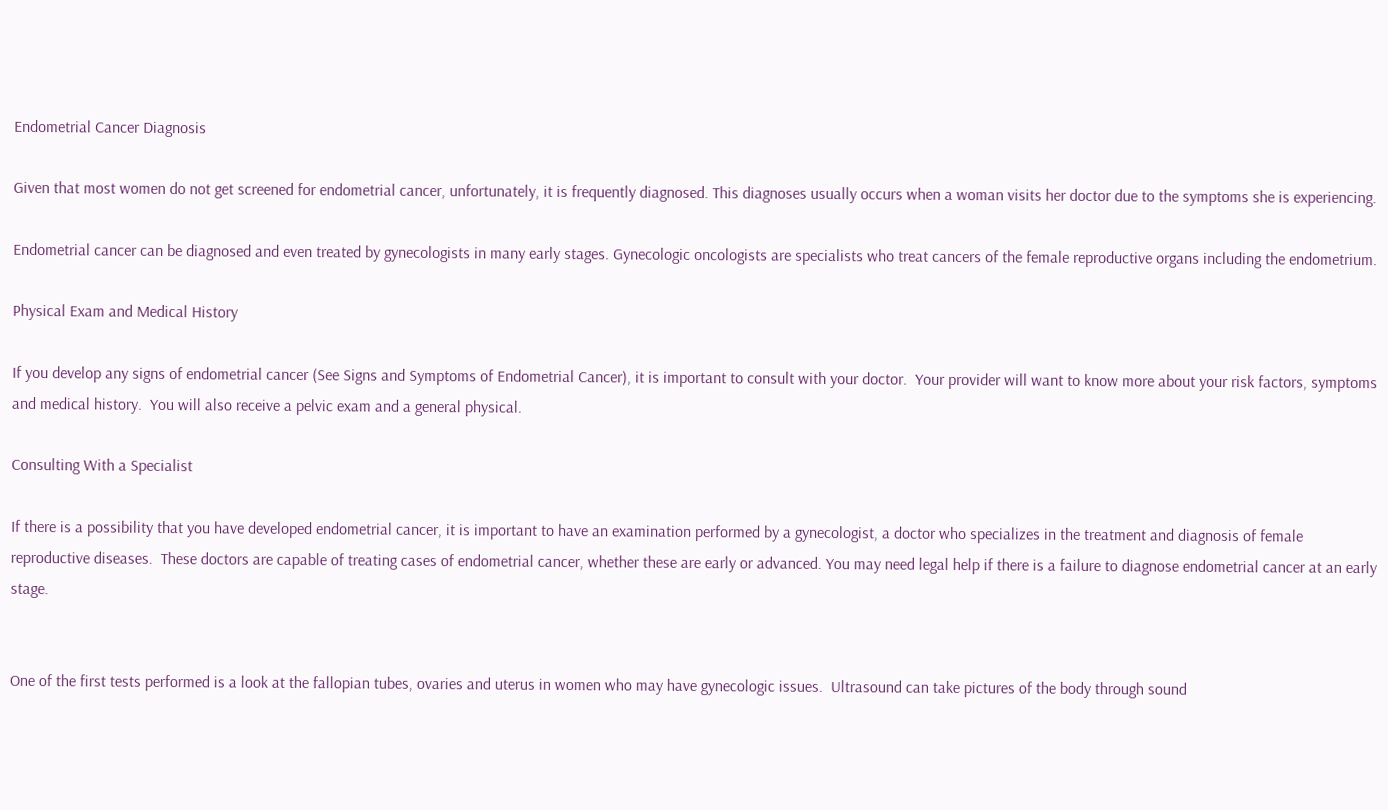Endometrial Cancer Diagnosis

Given that most women do not get screened for endometrial cancer, unfortunately, it is frequently diagnosed. This diagnoses usually occurs when a woman visits her doctor due to the symptoms she is experiencing.

Endometrial cancer can be diagnosed and even treated by gynecologists in many early stages. Gynecologic oncologists are specialists who treat cancers of the female reproductive organs including the endometrium.

Physical Exam and Medical History

If you develop any signs of endometrial cancer (See Signs and Symptoms of Endometrial Cancer), it is important to consult with your doctor.  Your provider will want to know more about your risk factors, symptoms and medical history.  You will also receive a pelvic exam and a general physical.

Consulting With a Specialist

If there is a possibility that you have developed endometrial cancer, it is important to have an examination performed by a gynecologist, a doctor who specializes in the treatment and diagnosis of female reproductive diseases.  These doctors are capable of treating cases of endometrial cancer, whether these are early or advanced. You may need legal help if there is a failure to diagnose endometrial cancer at an early stage.


One of the first tests performed is a look at the fallopian tubes, ovaries and uterus in women who may have gynecologic issues.  Ultrasound can take pictures of the body through sound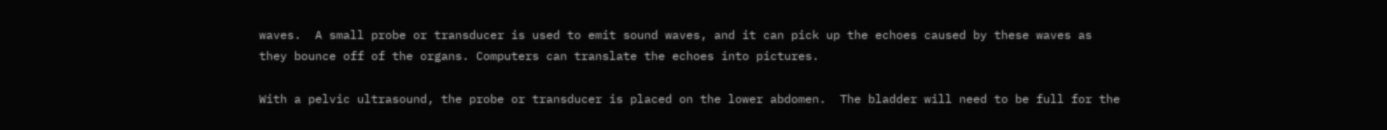waves.  A small probe or transducer is used to emit sound waves, and it can pick up the echoes caused by these waves as they bounce off of the organs. Computers can translate the echoes into pictures.

With a pelvic ultrasound, the probe or transducer is placed on the lower abdomen.  The bladder will need to be full for the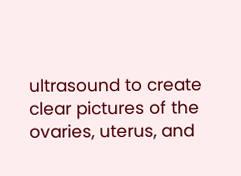ultrasound to create clear pictures of the ovaries, uterus, and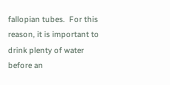fallopian tubes.  For this reason, it is important to drink plenty of water before an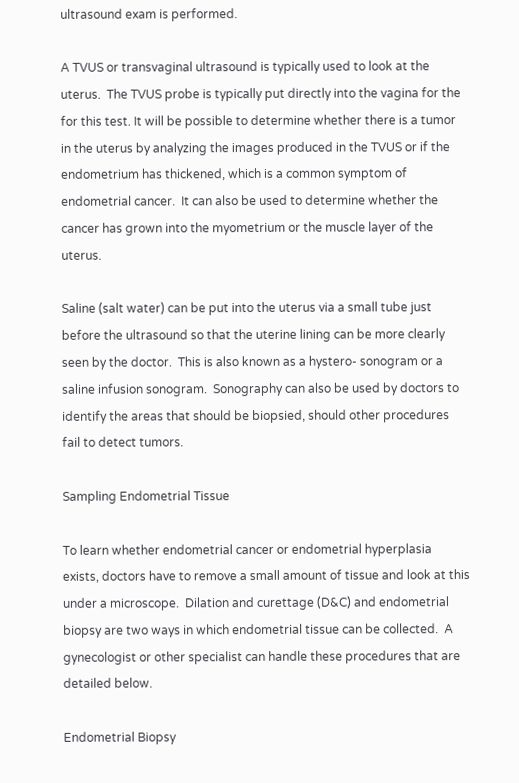ultrasound exam is performed.

A TVUS or transvaginal ultrasound is typically used to look at the uterus.  The TVUS probe is typically put directly into the vagina for the for this test. It will be possible to determine whether there is a tumor in the uterus by analyzing the images produced in the TVUS or if the endometrium has thickened, which is a common symptom of endometrial cancer.  It can also be used to determine whether the cancer has grown into the myometrium or the muscle layer of the uterus.

Saline (salt water) can be put into the uterus via a small tube just before the ultrasound so that the uterine lining can be more clearly seen by the doctor.  This is also known as a hystero- sonogram or a saline infusion sonogram.  Sonography can also be used by doctors to identify the areas that should be biopsied, should other procedures fail to detect tumors.

Sampling Endometrial Tissue

To learn whether endometrial cancer or endometrial hyperplasia exists, doctors have to remove a small amount of tissue and look at this under a microscope.  Dilation and curettage (D&C) and endometrial biopsy are two ways in which endometrial tissue can be collected.  A gynecologist or other specialist can handle these procedures that are detailed below.

Endometrial Biopsy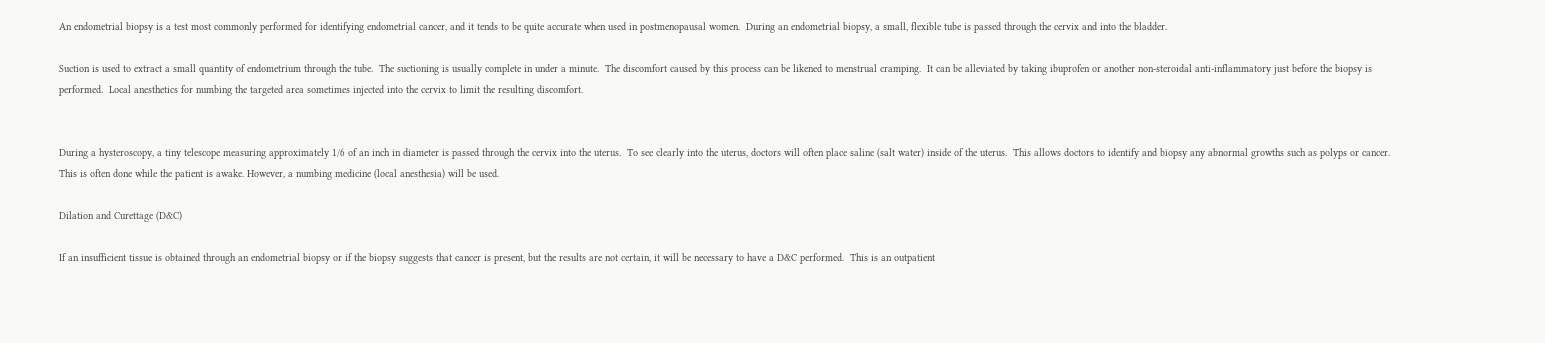An endometrial biopsy is a test most commonly performed for identifying endometrial cancer, and it tends to be quite accurate when used in postmenopausal women.  During an endometrial biopsy, a small, flexible tube is passed through the cervix and into the bladder.

Suction is used to extract a small quantity of endometrium through the tube.  The suctioning is usually complete in under a minute.  The discomfort caused by this process can be likened to menstrual cramping.  It can be alleviated by taking ibuprofen or another non-steroidal anti-inflammatory just before the biopsy is performed.  Local anesthetics for numbing the targeted area sometimes injected into the cervix to limit the resulting discomfort.


During a hysteroscopy, a tiny telescope measuring approximately 1/6 of an inch in diameter is passed through the cervix into the uterus.  To see clearly into the uterus, doctors will often place saline (salt water) inside of the uterus.  This allows doctors to identify and biopsy any abnormal growths such as polyps or cancer.  This is often done while the patient is awake. However, a numbing medicine (local anesthesia) will be used.

Dilation and Curettage (D&C)

If an insufficient tissue is obtained through an endometrial biopsy or if the biopsy suggests that cancer is present, but the results are not certain, it will be necessary to have a D&C performed.  This is an outpatient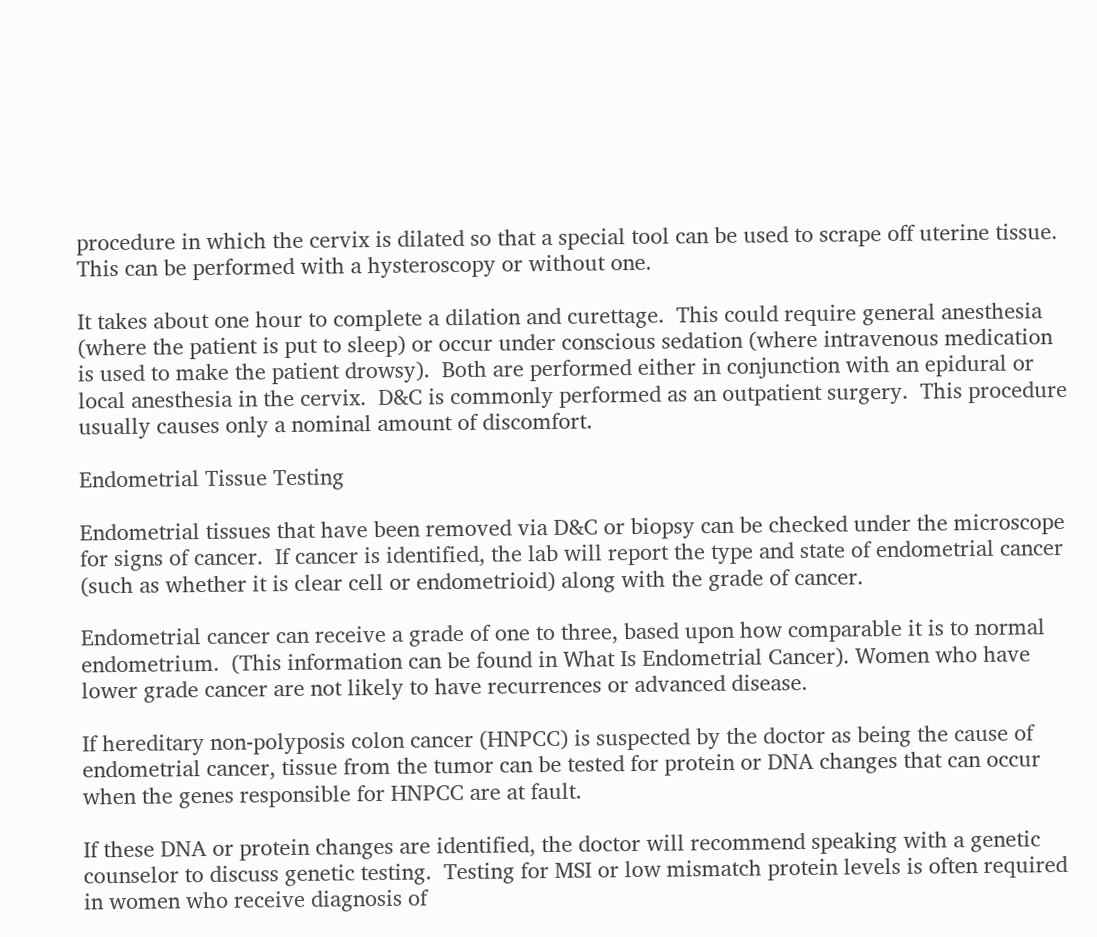procedure in which the cervix is dilated so that a special tool can be used to scrape off uterine tissue.  This can be performed with a hysteroscopy or without one.

It takes about one hour to complete a dilation and curettage.  This could require general anesthesia (where the patient is put to sleep) or occur under conscious sedation (where intravenous medication is used to make the patient drowsy).  Both are performed either in conjunction with an epidural or local anesthesia in the cervix.  D&C is commonly performed as an outpatient surgery.  This procedure usually causes only a nominal amount of discomfort.

Endometrial Tissue Testing

Endometrial tissues that have been removed via D&C or biopsy can be checked under the microscope for signs of cancer.  If cancer is identified, the lab will report the type and state of endometrial cancer (such as whether it is clear cell or endometrioid) along with the grade of cancer.

Endometrial cancer can receive a grade of one to three, based upon how comparable it is to normal endometrium.  (This information can be found in What Is Endometrial Cancer). Women who have lower grade cancer are not likely to have recurrences or advanced disease.

If hereditary non-polyposis colon cancer (HNPCC) is suspected by the doctor as being the cause of endometrial cancer, tissue from the tumor can be tested for protein or DNA changes that can occur when the genes responsible for HNPCC are at fault.

If these DNA or protein changes are identified, the doctor will recommend speaking with a genetic counselor to discuss genetic testing.  Testing for MSI or low mismatch protein levels is often required in women who receive diagnosis of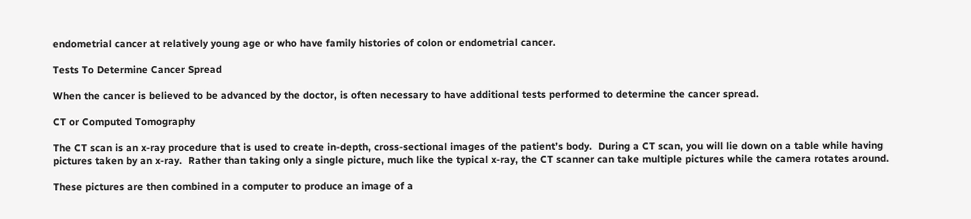endometrial cancer at relatively young age or who have family histories of colon or endometrial cancer.

Tests To Determine Cancer Spread

When the cancer is believed to be advanced by the doctor, is often necessary to have additional tests performed to determine the cancer spread.

CT or Computed Tomography

The CT scan is an x-ray procedure that is used to create in-depth, cross-sectional images of the patient’s body.  During a CT scan, you will lie down on a table while having pictures taken by an x-ray.  Rather than taking only a single picture, much like the typical x-ray, the CT scanner can take multiple pictures while the camera rotates around.

These pictures are then combined in a computer to produce an image of a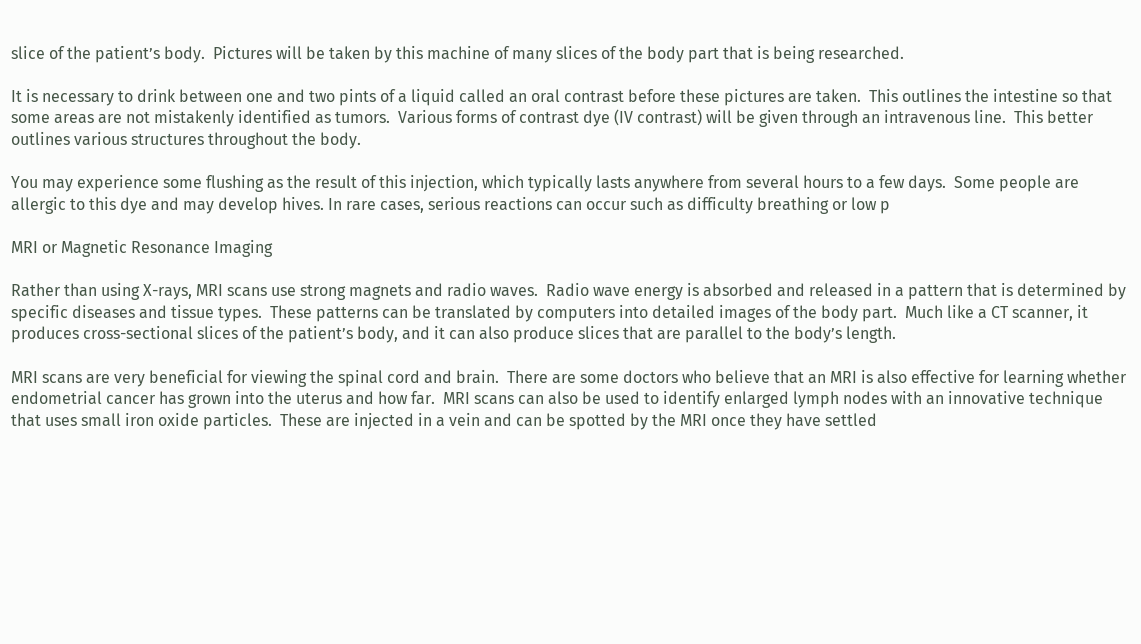slice of the patient’s body.  Pictures will be taken by this machine of many slices of the body part that is being researched.

It is necessary to drink between one and two pints of a liquid called an oral contrast before these pictures are taken.  This outlines the intestine so that some areas are not mistakenly identified as tumors.  Various forms of contrast dye (IV contrast) will be given through an intravenous line.  This better outlines various structures throughout the body.

You may experience some flushing as the result of this injection, which typically lasts anywhere from several hours to a few days.  Some people are allergic to this dye and may develop hives. In rare cases, serious reactions can occur such as difficulty breathing or low p

MRI or Magnetic Resonance Imaging

Rather than using X-rays, MRI scans use strong magnets and radio waves.  Radio wave energy is absorbed and released in a pattern that is determined by specific diseases and tissue types.  These patterns can be translated by computers into detailed images of the body part.  Much like a CT scanner, it produces cross-sectional slices of the patient’s body, and it can also produce slices that are parallel to the body’s length.

MRI scans are very beneficial for viewing the spinal cord and brain.  There are some doctors who believe that an MRI is also effective for learning whether endometrial cancer has grown into the uterus and how far.  MRI scans can also be used to identify enlarged lymph nodes with an innovative technique that uses small iron oxide particles.  These are injected in a vein and can be spotted by the MRI once they have settled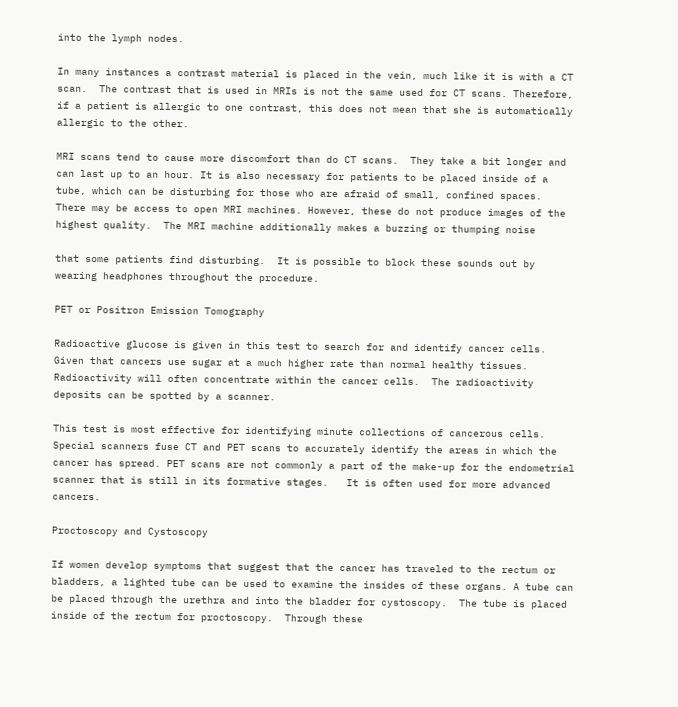into the lymph nodes.

In many instances a contrast material is placed in the vein, much like it is with a CT scan.  The contrast that is used in MRIs is not the same used for CT scans. Therefore, if a patient is allergic to one contrast, this does not mean that she is automatically allergic to the other.

MRI scans tend to cause more discomfort than do CT scans.  They take a bit longer and can last up to an hour. It is also necessary for patients to be placed inside of a tube, which can be disturbing for those who are afraid of small, confined spaces.  There may be access to open MRI machines. However, these do not produce images of the highest quality.  The MRI machine additionally makes a buzzing or thumping noise

that some patients find disturbing.  It is possible to block these sounds out by wearing headphones throughout the procedure.

PET or Positron Emission Tomography

Radioactive glucose is given in this test to search for and identify cancer cells. Given that cancers use sugar at a much higher rate than normal healthy tissues. Radioactivity will often concentrate within the cancer cells.  The radioactivity deposits can be spotted by a scanner.

This test is most effective for identifying minute collections of cancerous cells.  Special scanners fuse CT and PET scans to accurately identify the areas in which the cancer has spread. PET scans are not commonly a part of the make-up for the endometrial scanner that is still in its formative stages.   It is often used for more advanced cancers.

Proctoscopy and Cystoscopy

If women develop symptoms that suggest that the cancer has traveled to the rectum or bladders, a lighted tube can be used to examine the insides of these organs. A tube can be placed through the urethra and into the bladder for cystoscopy.  The tube is placed inside of the rectum for proctoscopy.  Through these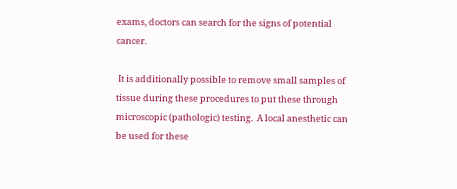exams, doctors can search for the signs of potential cancer.

 It is additionally possible to remove small samples of tissue during these procedures to put these through microscopic (pathologic) testing.  A local anesthetic can be used for these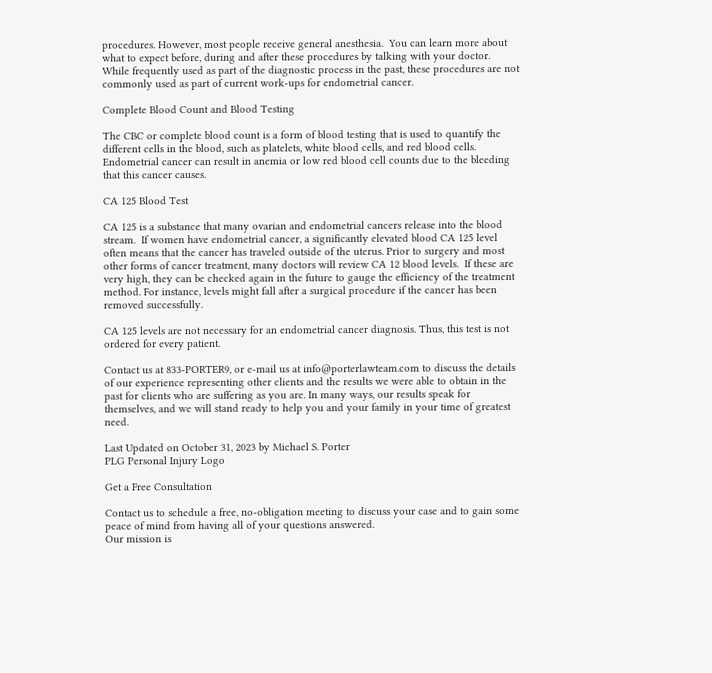procedures. However, most people receive general anesthesia.  You can learn more about what to expect before, during and after these procedures by talking with your doctor.  While frequently used as part of the diagnostic process in the past, these procedures are not commonly used as part of current work-ups for endometrial cancer.

Complete Blood Count and Blood Testing

The CBC or complete blood count is a form of blood testing that is used to quantify the different cells in the blood, such as platelets, white blood cells, and red blood cells. Endometrial cancer can result in anemia or low red blood cell counts due to the bleeding that this cancer causes.

CA 125 Blood Test

CA 125 is a substance that many ovarian and endometrial cancers release into the blood stream.  If women have endometrial cancer, a significantly elevated blood CA 125 level often means that the cancer has traveled outside of the uterus. Prior to surgery and most other forms of cancer treatment, many doctors will review CA 12 blood levels.  If these are very high, they can be checked again in the future to gauge the efficiency of the treatment method. For instance, levels might fall after a surgical procedure if the cancer has been removed successfully.

CA 125 levels are not necessary for an endometrial cancer diagnosis. Thus, this test is not ordered for every patient.

Contact us at 833-PORTER9, or e-mail us at info@porterlawteam.com to discuss the details of our experience representing other clients and the results we were able to obtain in the past for clients who are suffering as you are. In many ways, our results speak for themselves, and we will stand ready to help you and your family in your time of greatest need.

Last Updated on October 31, 2023 by Michael S. Porter
PLG Personal Injury Logo

Get a Free Consultation

Contact us to schedule a free, no-obligation meeting to discuss your case and to gain some peace of mind from having all of your questions answered.
Our mission is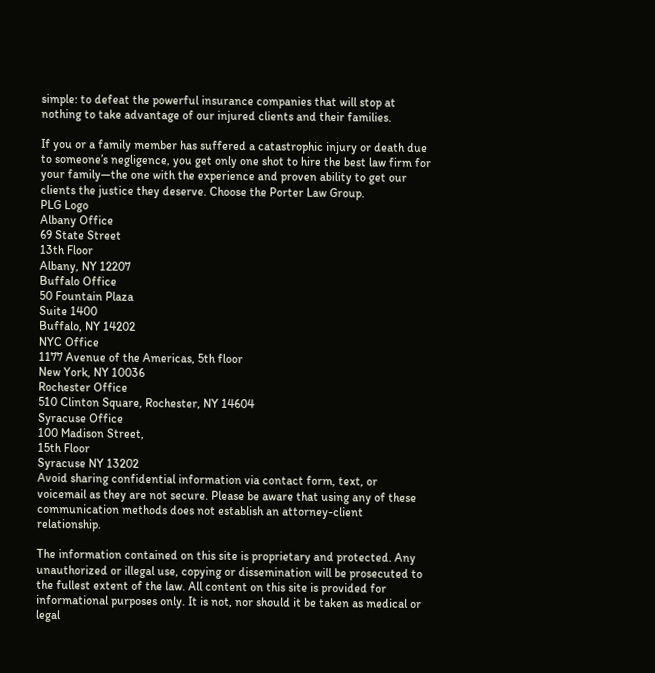simple: to defeat the powerful insurance companies that will stop at nothing to take advantage of our injured clients and their families.

If you or a family member has suffered a catastrophic injury or death due to someone’s negligence, you get only one shot to hire the best law firm for your family—the one with the experience and proven ability to get our clients the justice they deserve. Choose the Porter Law Group.
PLG Logo
Albany Office
69 State Street
13th Floor
Albany, NY 12207
Buffalo Office
50 Fountain Plaza
Suite 1400
Buffalo, NY 14202
NYC Office
1177 Avenue of the Americas, 5th floor
New York, NY 10036
Rochester Office
510 Clinton Square, Rochester, NY 14604
Syracuse Office
100 Madison Street,
15th Floor
Syracuse NY 13202
Avoid sharing confidential information via contact form, text, or voicemail as they are not secure. Please be aware that using any of these communication methods does not establish an attorney-client relationship.

The information contained on this site is proprietary and protected. Any unauthorized or illegal use, copying or dissemination will be prosecuted to the fullest extent of the law. All content on this site is provided for informational purposes only. It is not, nor should it be taken as medical or legal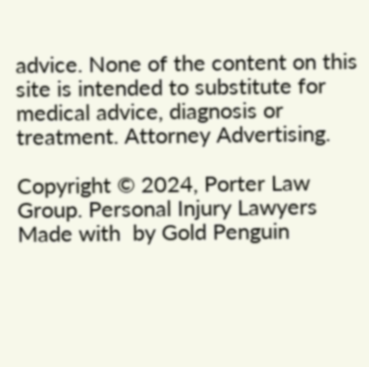advice. None of the content on this site is intended to substitute for medical advice, diagnosis or treatment. Attorney Advertising.

Copyright © 2024, Porter Law Group. Personal Injury Lawyers
Made with  by Gold Penguin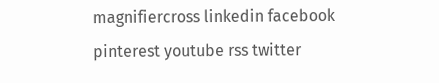magnifiercross linkedin facebook pinterest youtube rss twitter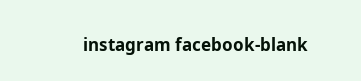instagram facebook-blank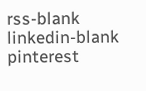rss-blank linkedin-blank pinterest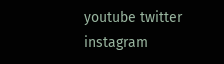youtube twitter instagram